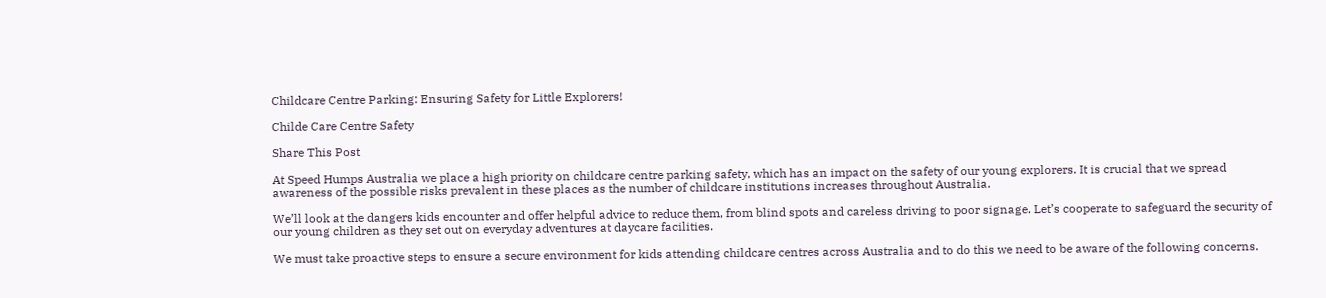Childcare Centre Parking: Ensuring Safety for Little Explorers!

Childe Care Centre Safety

Share This Post

At Speed Humps Australia we place a high priority on childcare centre parking safety, which has an impact on the safety of our young explorers. It is crucial that we spread awareness of the possible risks prevalent in these places as the number of childcare institutions increases throughout Australia.

We’ll look at the dangers kids encounter and offer helpful advice to reduce them, from blind spots and careless driving to poor signage. Let’s cooperate to safeguard the security of our young children as they set out on everyday adventures at daycare facilities.

We must take proactive steps to ensure a secure environment for kids attending childcare centres across Australia and to do this we need to be aware of the following concerns.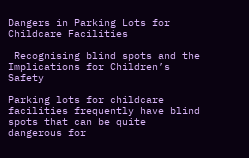Dangers in Parking Lots for Childcare Facilities

 Recognising blind spots and the Implications for Children’s Safety

Parking lots for childcare facilities frequently have blind spots that can be quite dangerous for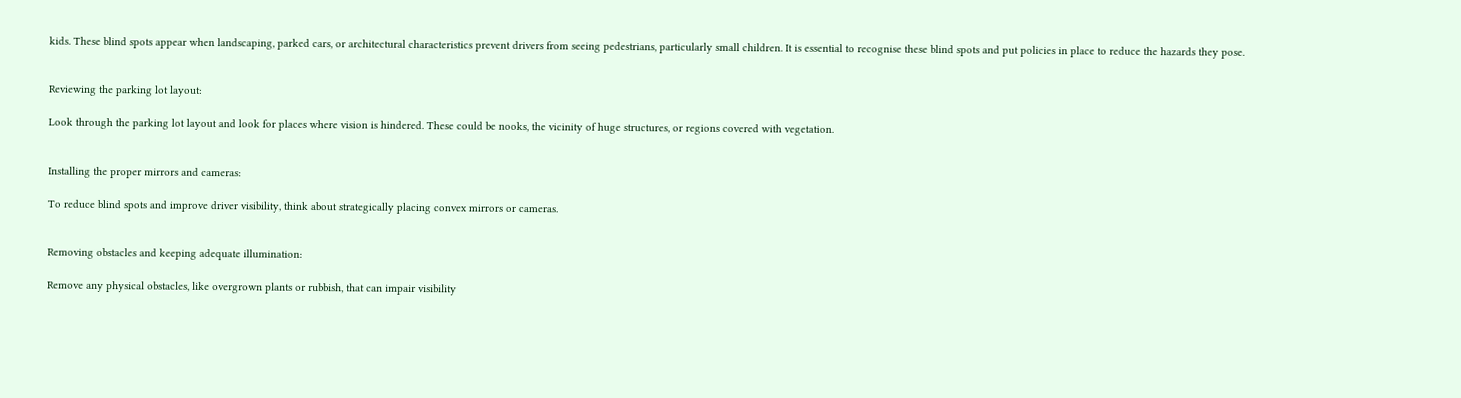kids. These blind spots appear when landscaping, parked cars, or architectural characteristics prevent drivers from seeing pedestrians, particularly small children. It is essential to recognise these blind spots and put policies in place to reduce the hazards they pose.


Reviewing the parking lot layout:

Look through the parking lot layout and look for places where vision is hindered. These could be nooks, the vicinity of huge structures, or regions covered with vegetation.


Installing the proper mirrors and cameras:

To reduce blind spots and improve driver visibility, think about strategically placing convex mirrors or cameras.


Removing obstacles and keeping adequate illumination:

Remove any physical obstacles, like overgrown plants or rubbish, that can impair visibility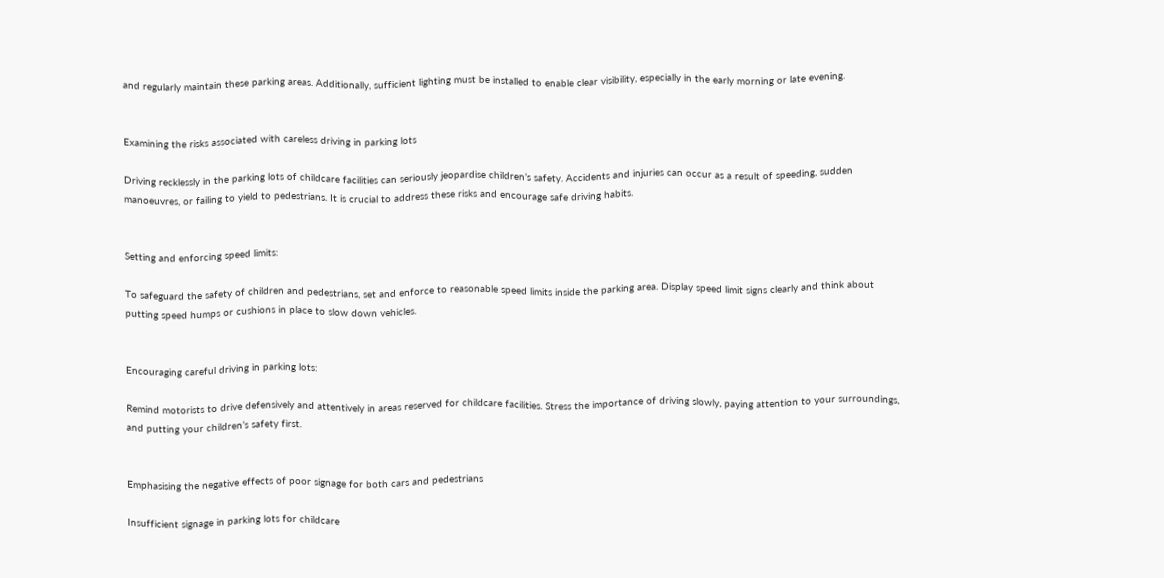and regularly maintain these parking areas. Additionally, sufficient lighting must be installed to enable clear visibility, especially in the early morning or late evening.


Examining the risks associated with careless driving in parking lots

Driving recklessly in the parking lots of childcare facilities can seriously jeopardise children’s safety. Accidents and injuries can occur as a result of speeding, sudden manoeuvres, or failing to yield to pedestrians. It is crucial to address these risks and encourage safe driving habits.


Setting and enforcing speed limits:

To safeguard the safety of children and pedestrians, set and enforce to reasonable speed limits inside the parking area. Display speed limit signs clearly and think about putting speed humps or cushions in place to slow down vehicles.


Encouraging careful driving in parking lots:

Remind motorists to drive defensively and attentively in areas reserved for childcare facilities. Stress the importance of driving slowly, paying attention to your surroundings, and putting your children’s safety first.


Emphasising the negative effects of poor signage for both cars and pedestrians

Insufficient signage in parking lots for childcare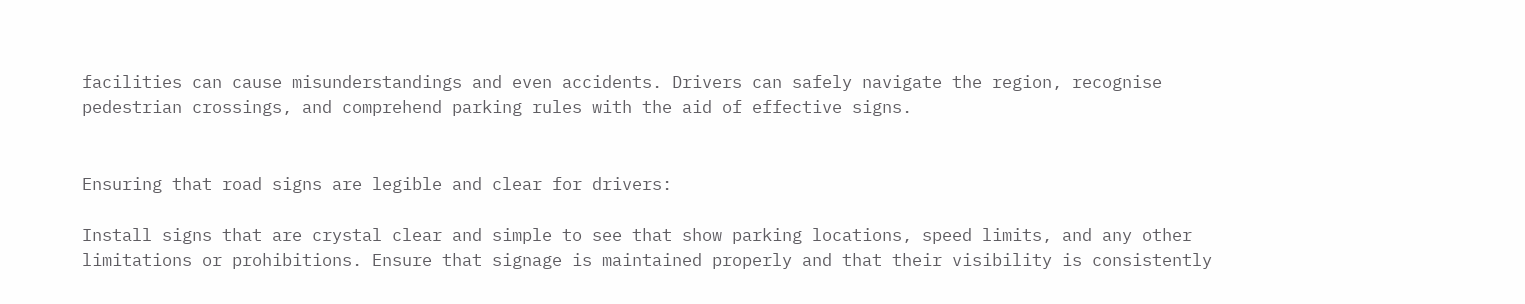facilities can cause misunderstandings and even accidents. Drivers can safely navigate the region, recognise pedestrian crossings, and comprehend parking rules with the aid of effective signs.


Ensuring that road signs are legible and clear for drivers:

Install signs that are crystal clear and simple to see that show parking locations, speed limits, and any other limitations or prohibitions. Ensure that signage is maintained properly and that their visibility is consistently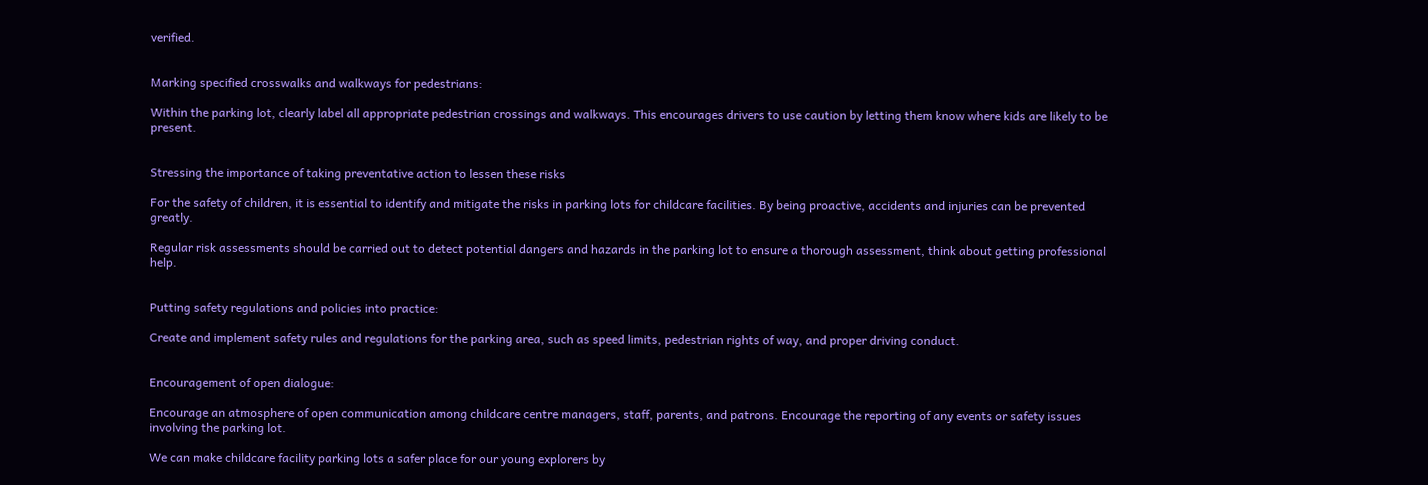verified.


Marking specified crosswalks and walkways for pedestrians:

Within the parking lot, clearly label all appropriate pedestrian crossings and walkways. This encourages drivers to use caution by letting them know where kids are likely to be present.


Stressing the importance of taking preventative action to lessen these risks

For the safety of children, it is essential to identify and mitigate the risks in parking lots for childcare facilities. By being proactive, accidents and injuries can be prevented greatly.

Regular risk assessments should be carried out to detect potential dangers and hazards in the parking lot to ensure a thorough assessment, think about getting professional help.


Putting safety regulations and policies into practice:

Create and implement safety rules and regulations for the parking area, such as speed limits, pedestrian rights of way, and proper driving conduct.


Encouragement of open dialogue:

Encourage an atmosphere of open communication among childcare centre managers, staff, parents, and patrons. Encourage the reporting of any events or safety issues involving the parking lot.

We can make childcare facility parking lots a safer place for our young explorers by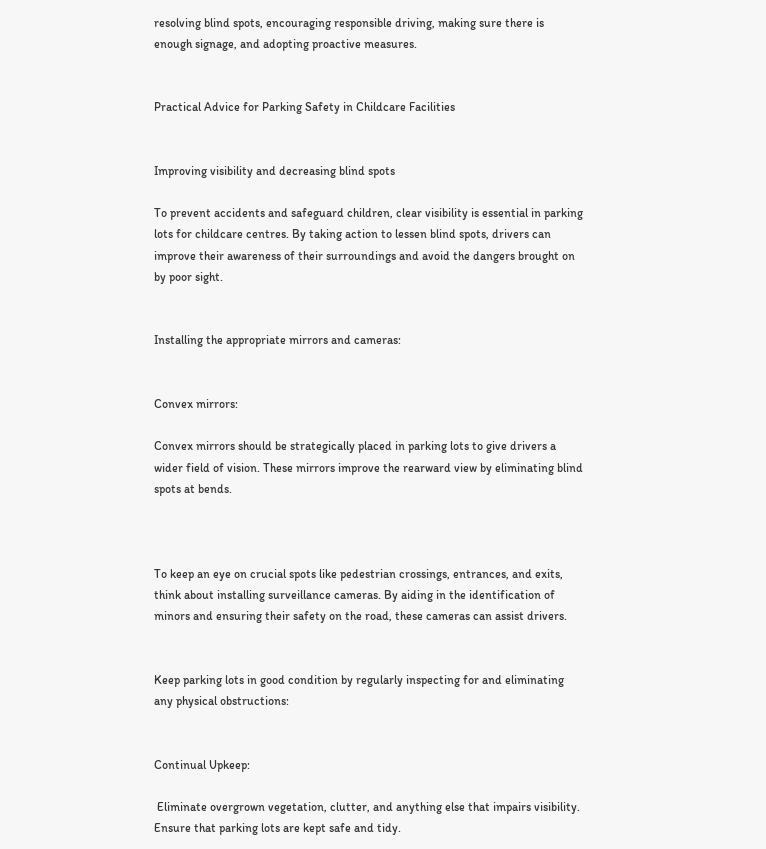resolving blind spots, encouraging responsible driving, making sure there is enough signage, and adopting proactive measures.


Practical Advice for Parking Safety in Childcare Facilities


Improving visibility and decreasing blind spots

To prevent accidents and safeguard children, clear visibility is essential in parking lots for childcare centres. By taking action to lessen blind spots, drivers can improve their awareness of their surroundings and avoid the dangers brought on by poor sight.


Installing the appropriate mirrors and cameras:


Convex mirrors:

Convex mirrors should be strategically placed in parking lots to give drivers a wider field of vision. These mirrors improve the rearward view by eliminating blind spots at bends.



To keep an eye on crucial spots like pedestrian crossings, entrances, and exits, think about installing surveillance cameras. By aiding in the identification of minors and ensuring their safety on the road, these cameras can assist drivers.


Keep parking lots in good condition by regularly inspecting for and eliminating any physical obstructions:


Continual Upkeep:

 Eliminate overgrown vegetation, clutter, and anything else that impairs visibility. Ensure that parking lots are kept safe and tidy.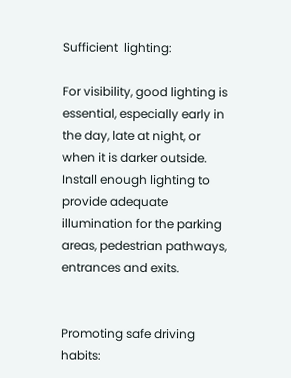Sufficient  lighting:

For visibility, good lighting is essential, especially early in the day, late at night, or when it is darker outside. Install enough lighting to provide adequate illumination for the parking areas, pedestrian pathways, entrances and exits.


Promoting safe driving habits: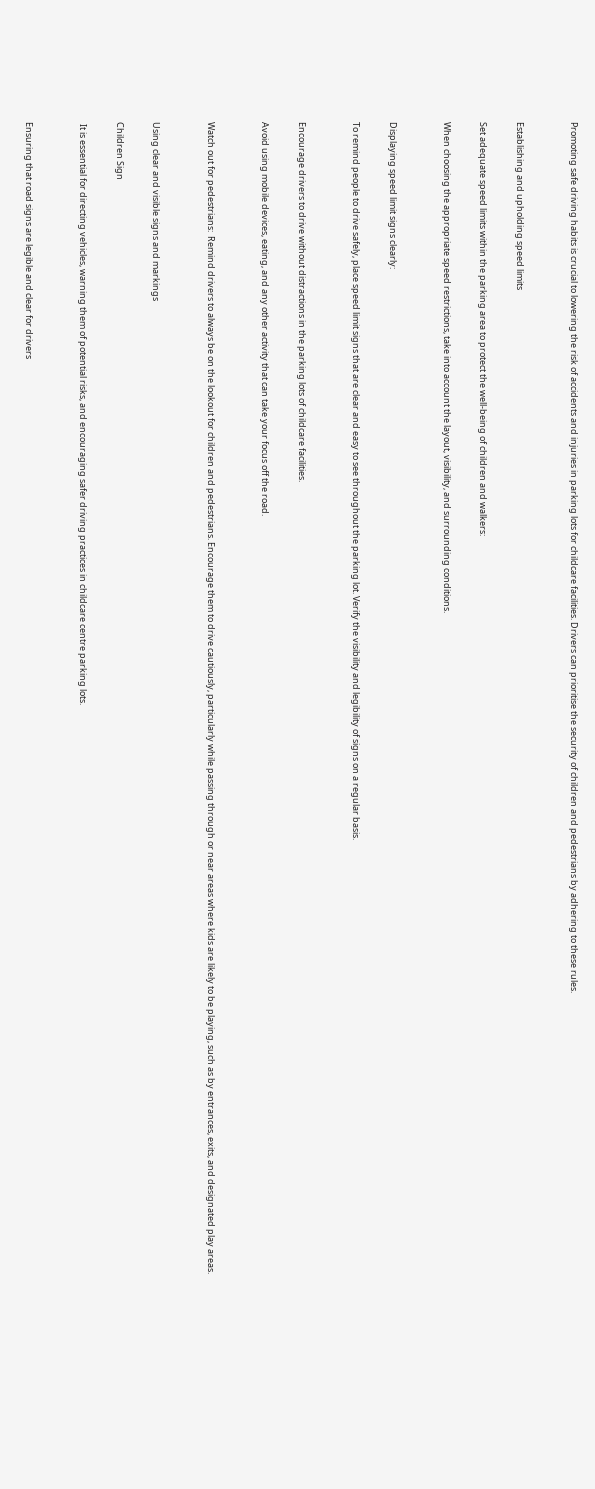Promoting safe driving habits is crucial to lowering the risk of accidents and injuries in parking lots for childcare facilities. Drivers can prioritise the security of children and pedestrians by adhering to these rules.


Establishing and upholding speed limits

Set adequate speed limits within the parking area to protect the well-being of children and walkers:

When choosing the appropriate speed restrictions, take into account the layout, visibility, and surrounding conditions.


Displaying speed limit signs clearly:

To remind people to drive safely, place speed limit signs that are clear and easy to see throughout the parking lot. Verify the visibility and legibility of signs on a regular basis.


Encourage drivers to drive without distractions in the parking lots of childcare facilities.

Avoid using mobile devices, eating, and any other activity that can take your focus off the road.


Watch out for pedestrians:  Remind drivers to always be on the lookout for children and pedestrians. Encourage them to drive cautiously, particularly while passing through or near areas where kids are likely to be playing, such as by entrances, exits, and designated play areas.


Using clear and visible signs and markings

Children Sign

 It is essential for directing vehicles, warning them of potential risks, and encouraging safer driving practices in childcare centre parking lots.


Ensuring that road signs are legible and clear for drivers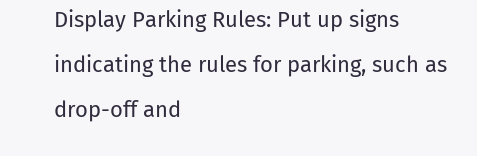Display Parking Rules: Put up signs indicating the rules for parking, such as drop-off and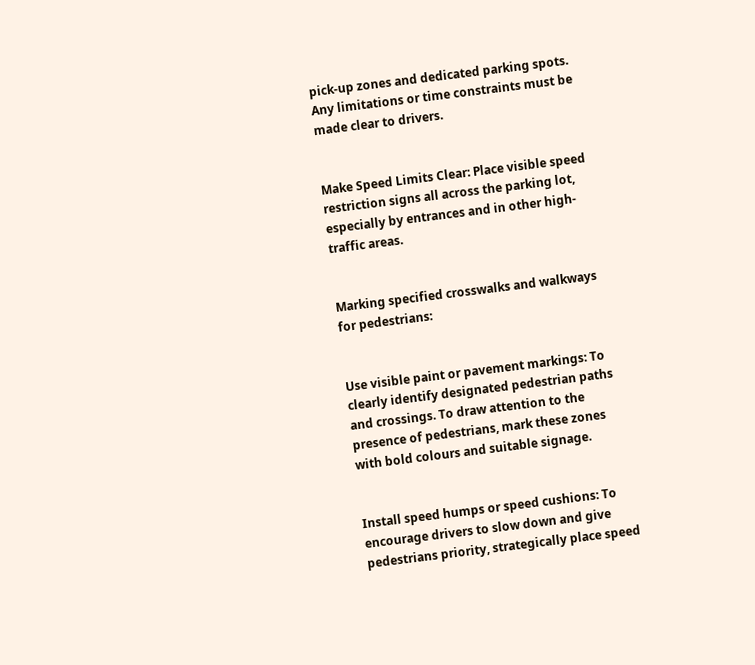pick-up zones and dedicated parking spots. Any limitations or time constraints must be made clear to drivers.


Make Speed Limits Clear: Place visible speed restriction signs all across the parking lot, especially by entrances and in other high-traffic areas.


Marking specified crosswalks and walkways for pedestrians:


Use visible paint or pavement markings: To clearly identify designated pedestrian paths and crossings. To draw attention to the presence of pedestrians, mark these zones with bold colours and suitable signage.


Install speed humps or speed cushions: To encourage drivers to slow down and give pedestrians priority, strategically place speed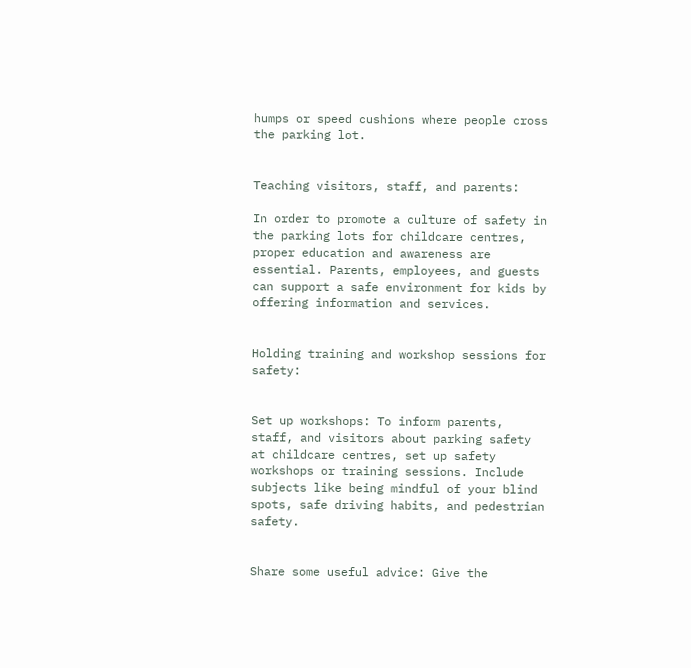humps or speed cushions where people cross the parking lot.


Teaching visitors, staff, and parents:

In order to promote a culture of safety in the parking lots for childcare centres, proper education and awareness are essential. Parents, employees, and guests can support a safe environment for kids by offering information and services.


Holding training and workshop sessions for safety:


Set up workshops: To inform parents, staff, and visitors about parking safety at childcare centres, set up safety workshops or training sessions. Include subjects like being mindful of your blind spots, safe driving habits, and pedestrian safety.


Share some useful advice: Give the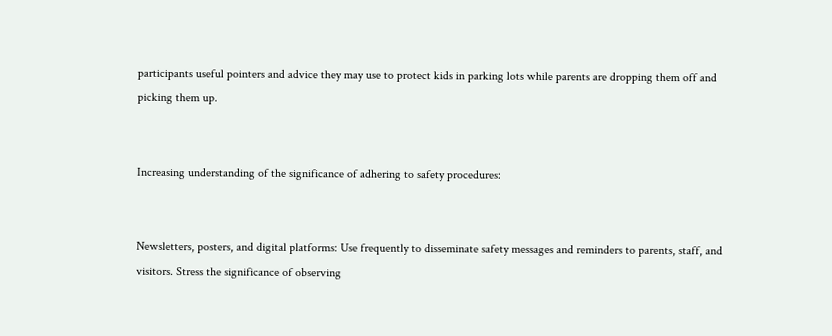participants useful pointers and advice they may use to protect kids in parking lots while parents are dropping them off and picking them up.


Increasing understanding of the significance of adhering to safety procedures:


Newsletters, posters, and digital platforms: Use frequently to disseminate safety messages and reminders to parents, staff, and visitors. Stress the significance of observing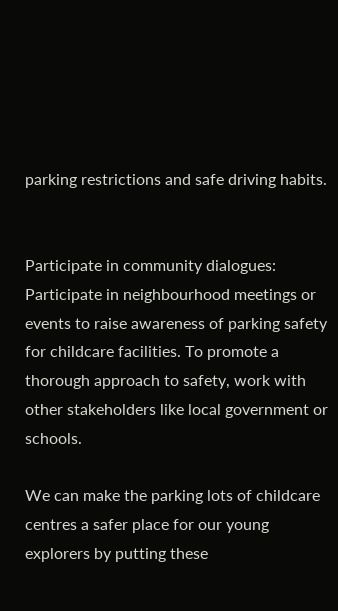parking restrictions and safe driving habits.


Participate in community dialogues:  Participate in neighbourhood meetings or events to raise awareness of parking safety for childcare facilities. To promote a thorough approach to safety, work with other stakeholders like local government or schools.

We can make the parking lots of childcare centres a safer place for our young explorers by putting these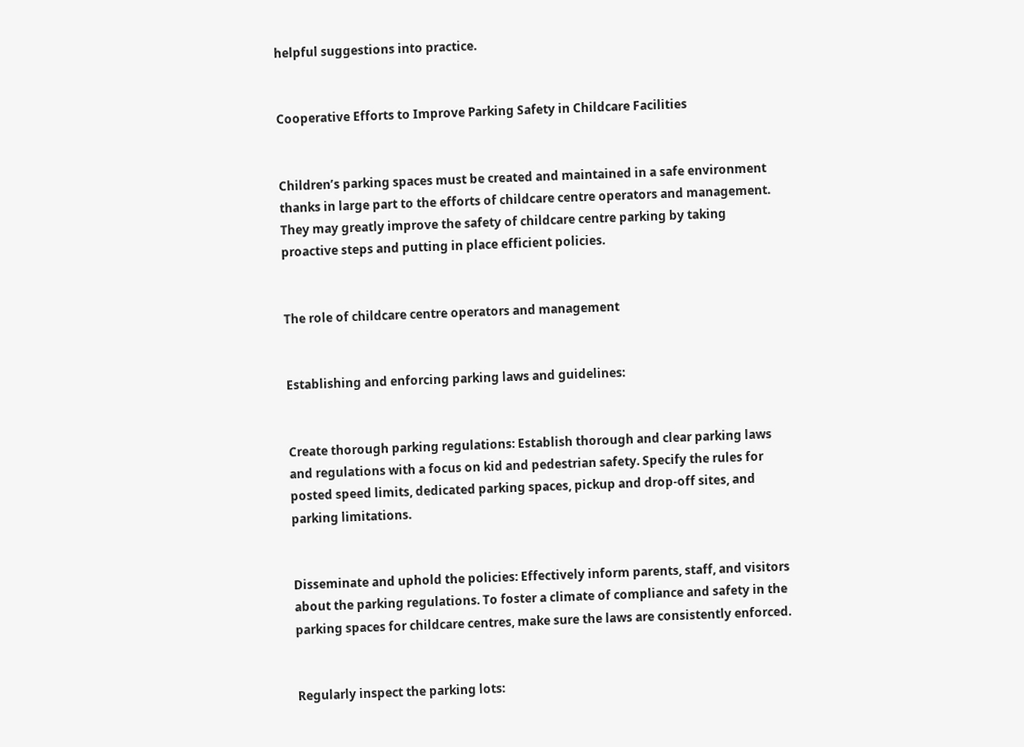helpful suggestions into practice.


Cooperative Efforts to Improve Parking Safety in Childcare Facilities


Children’s parking spaces must be created and maintained in a safe environment thanks in large part to the efforts of childcare centre operators and management. They may greatly improve the safety of childcare centre parking by taking proactive steps and putting in place efficient policies.


The role of childcare centre operators and management


Establishing and enforcing parking laws and guidelines:


Create thorough parking regulations: Establish thorough and clear parking laws and regulations with a focus on kid and pedestrian safety. Specify the rules for posted speed limits, dedicated parking spaces, pickup and drop-off sites, and parking limitations.


Disseminate and uphold the policies: Effectively inform parents, staff, and visitors about the parking regulations. To foster a climate of compliance and safety in the parking spaces for childcare centres, make sure the laws are consistently enforced.


Regularly inspect the parking lots: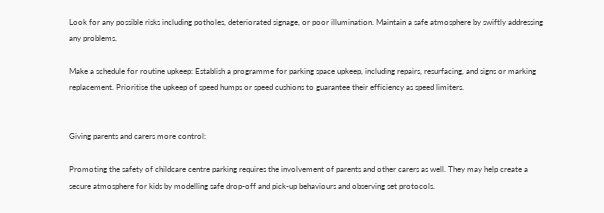Look for any possible risks including potholes, deteriorated signage, or poor illumination. Maintain a safe atmosphere by swiftly addressing any problems.

Make a schedule for routine upkeep: Establish a programme for parking space upkeep, including repairs, resurfacing, and signs or marking replacement. Prioritise the upkeep of speed humps or speed cushions to guarantee their efficiency as speed limiters.


Giving parents and carers more control:

Promoting the safety of childcare centre parking requires the involvement of parents and other carers as well. They may help create a secure atmosphere for kids by modelling safe drop-off and pick-up behaviours and observing set protocols.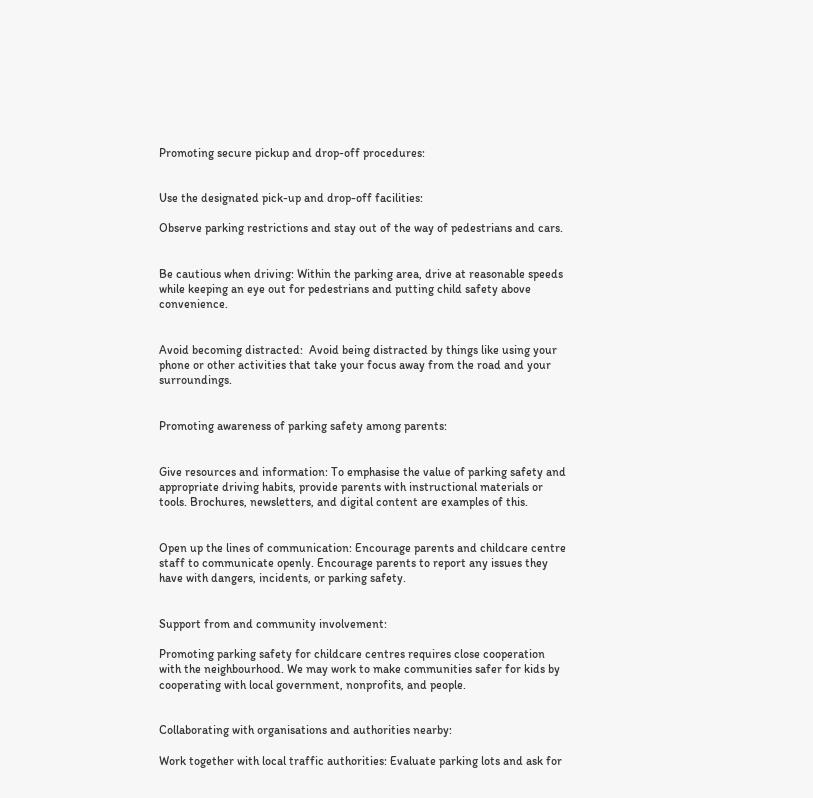Promoting secure pickup and drop-off procedures:


Use the designated pick-up and drop-off facilities:

Observe parking restrictions and stay out of the way of pedestrians and cars.


Be cautious when driving: Within the parking area, drive at reasonable speeds while keeping an eye out for pedestrians and putting child safety above convenience.


Avoid becoming distracted:  Avoid being distracted by things like using your phone or other activities that take your focus away from the road and your surroundings.


Promoting awareness of parking safety among parents:


Give resources and information: To emphasise the value of parking safety and appropriate driving habits, provide parents with instructional materials or tools. Brochures, newsletters, and digital content are examples of this.


Open up the lines of communication: Encourage parents and childcare centre staff to communicate openly. Encourage parents to report any issues they have with dangers, incidents, or parking safety.


Support from and community involvement:

Promoting parking safety for childcare centres requires close cooperation with the neighbourhood. We may work to make communities safer for kids by cooperating with local government, nonprofits, and people.


Collaborating with organisations and authorities nearby:

Work together with local traffic authorities: Evaluate parking lots and ask for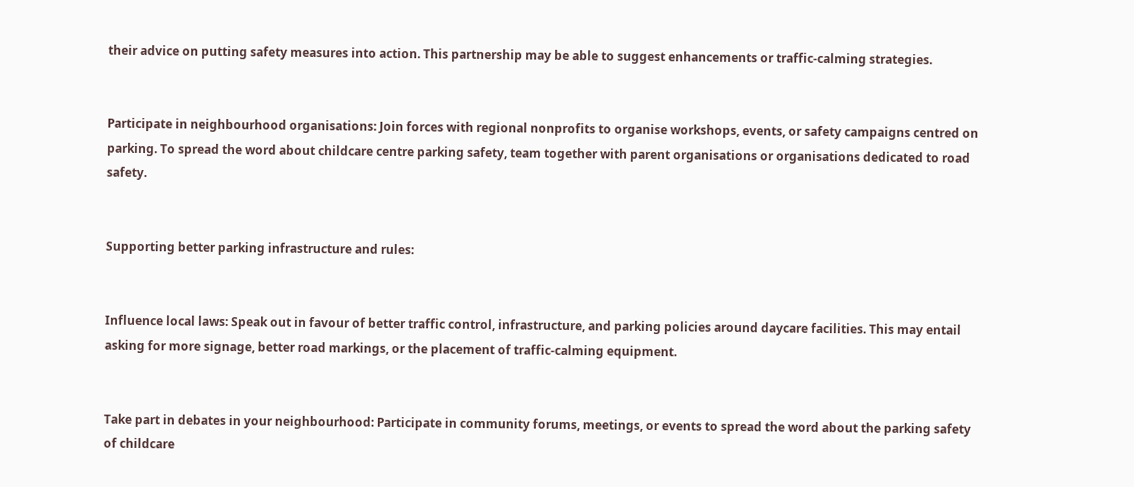their advice on putting safety measures into action. This partnership may be able to suggest enhancements or traffic-calming strategies.


Participate in neighbourhood organisations: Join forces with regional nonprofits to organise workshops, events, or safety campaigns centred on parking. To spread the word about childcare centre parking safety, team together with parent organisations or organisations dedicated to road safety.


Supporting better parking infrastructure and rules:


Influence local laws: Speak out in favour of better traffic control, infrastructure, and parking policies around daycare facilities. This may entail asking for more signage, better road markings, or the placement of traffic-calming equipment.


Take part in debates in your neighbourhood: Participate in community forums, meetings, or events to spread the word about the parking safety of childcare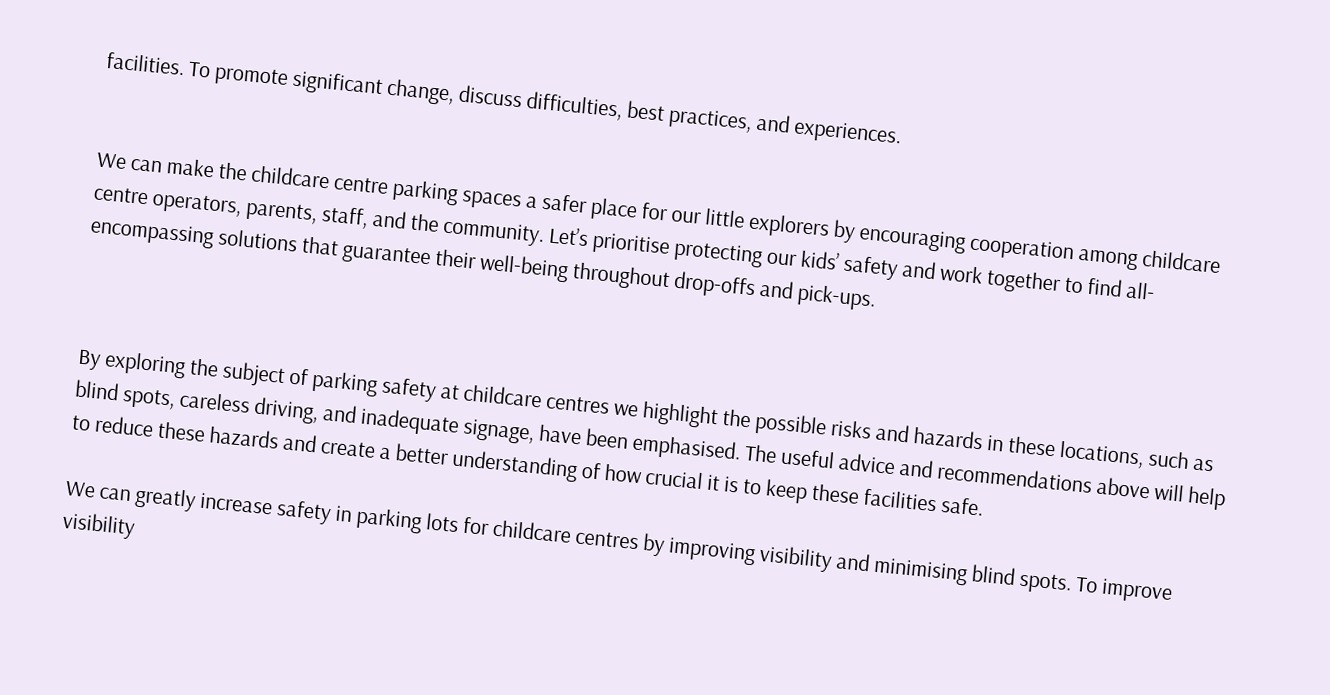facilities. To promote significant change, discuss difficulties, best practices, and experiences.


We can make the childcare centre parking spaces a safer place for our little explorers by encouraging cooperation among childcare centre operators, parents, staff, and the community. Let’s prioritise protecting our kids’ safety and work together to find all-encompassing solutions that guarantee their well-being throughout drop-offs and pick-ups.



By exploring the subject of parking safety at childcare centres we highlight the possible risks and hazards in these locations, such as blind spots, careless driving, and inadequate signage, have been emphasised. The useful advice and recommendations above will help to reduce these hazards and create a better understanding of how crucial it is to keep these facilities safe.

We can greatly increase safety in parking lots for childcare centres by improving visibility and minimising blind spots. To improve visibility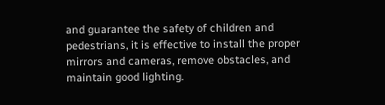and guarantee the safety of children and pedestrians, it is effective to install the proper mirrors and cameras, remove obstacles, and maintain good lighting.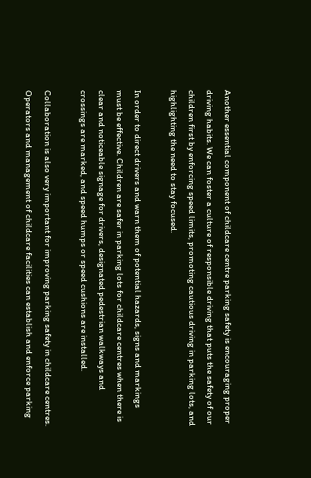Another essential component of childcare centre parking safety is encouraging proper driving habits. We can foster a culture of responsible driving that puts the safety of our children first by enforcing speed limits, promoting cautious driving in parking lots, and highlighting the need to stay focused.

In order to direct drivers and warn them of potential hazards, signs and markings must be effective. Children are safer in parking lots for childcare centres when there is clear and noticeable signage for drivers, designated pedestrian walkways and crossings are marked, and speed humps or speed cushions are installed.

Collaboration is also very important for improving parking safety in childcare centres. Operators and management of childcare facilities can establish and enforce parking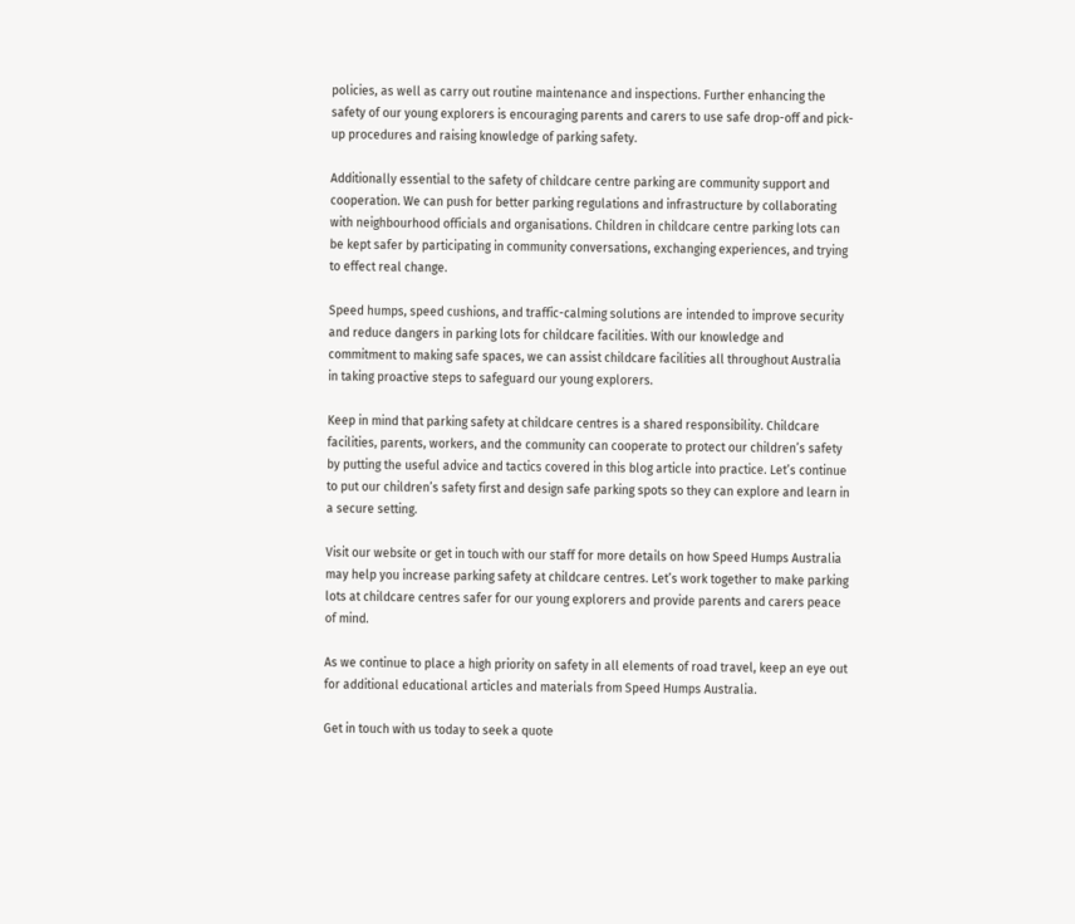policies, as well as carry out routine maintenance and inspections. Further enhancing the safety of our young explorers is encouraging parents and carers to use safe drop-off and pick-up procedures and raising knowledge of parking safety.

Additionally essential to the safety of childcare centre parking are community support and cooperation. We can push for better parking regulations and infrastructure by collaborating with neighbourhood officials and organisations. Children in childcare centre parking lots can be kept safer by participating in community conversations, exchanging experiences, and trying to effect real change.

Speed humps, speed cushions, and traffic-calming solutions are intended to improve security and reduce dangers in parking lots for childcare facilities. With our knowledge and commitment to making safe spaces, we can assist childcare facilities all throughout Australia in taking proactive steps to safeguard our young explorers.

Keep in mind that parking safety at childcare centres is a shared responsibility. Childcare facilities, parents, workers, and the community can cooperate to protect our children’s safety by putting the useful advice and tactics covered in this blog article into practice. Let’s continue to put our children’s safety first and design safe parking spots so they can explore and learn in a secure setting.

Visit our website or get in touch with our staff for more details on how Speed Humps Australia may help you increase parking safety at childcare centres. Let’s work together to make parking lots at childcare centres safer for our young explorers and provide parents and carers peace of mind.

As we continue to place a high priority on safety in all elements of road travel, keep an eye out for additional educational articles and materials from Speed Humps Australia.

Get in touch with us today to seek a quote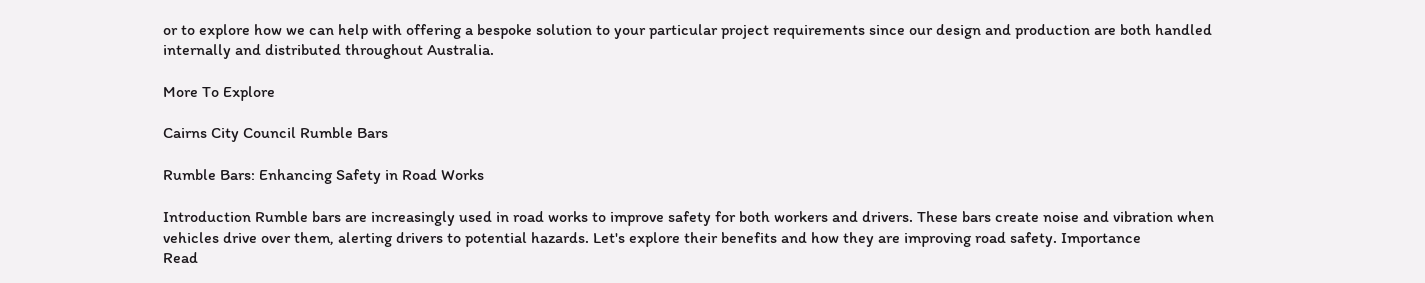or to explore how we can help with offering a bespoke solution to your particular project requirements since our design and production are both handled internally and distributed throughout Australia.

More To Explore

Cairns City Council Rumble Bars

Rumble Bars: Enhancing Safety in Road Works

Introduction Rumble bars are increasingly used in road works to improve safety for both workers and drivers. These bars create noise and vibration when vehicles drive over them, alerting drivers to potential hazards. Let's explore their benefits and how they are improving road safety. Importance
Read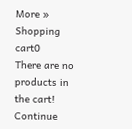More »
Shopping cart0
There are no products in the cart!
Continue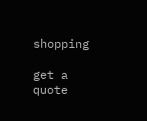shopping

get a quote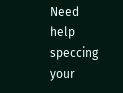Need help speccing your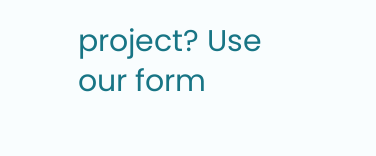project? Use our form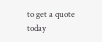to get a quote today